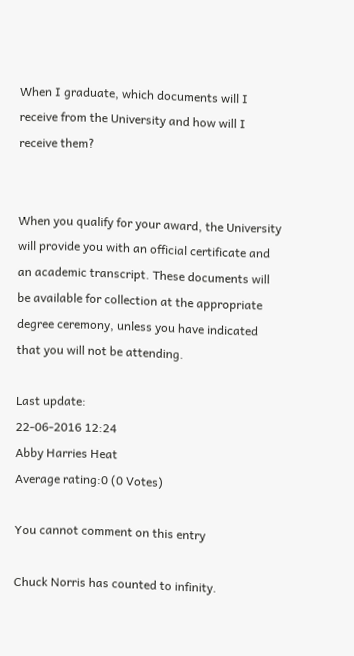When I graduate, which documents will I receive from the University and how will I receive them?


When you qualify for your award, the University will provide you with an official certificate and an academic transcript. These documents will be available for collection at the appropriate degree ceremony, unless you have indicated that you will not be attending.

Last update:
22-06-2016 12:24
Abby Harries Heat
Average rating:0 (0 Votes)

You cannot comment on this entry

Chuck Norris has counted to infinity.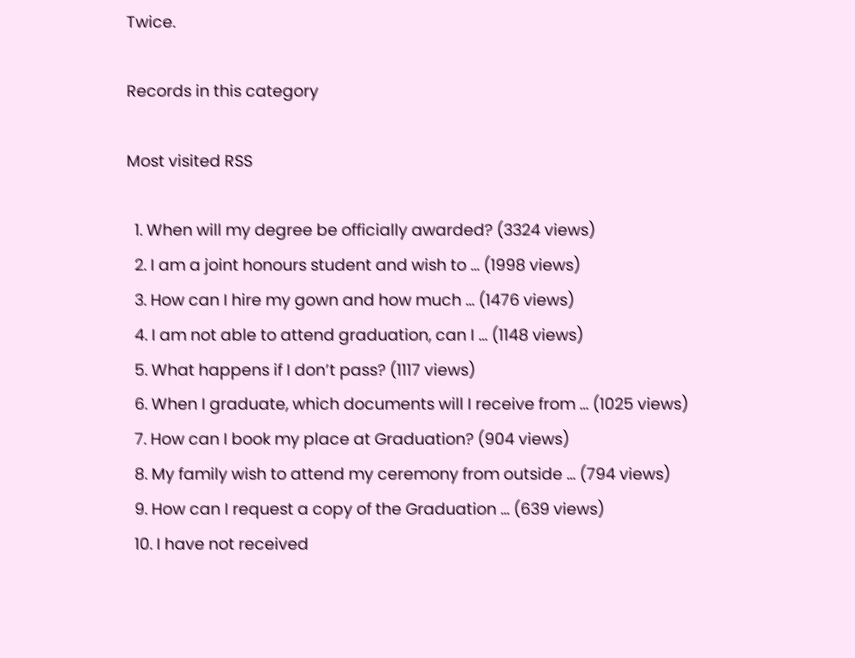Twice.

Records in this category

Most visited RSS

  1. When will my degree be officially awarded? (3324 views)
  2. I am a joint honours student and wish to ... (1998 views)
  3. How can I hire my gown and how much ... (1476 views)
  4. I am not able to attend graduation, can I ... (1148 views)
  5. What happens if I don’t pass? (1117 views)
  6. When I graduate, which documents will I receive from ... (1025 views)
  7. How can I book my place at Graduation? (904 views)
  8. My family wish to attend my ceremony from outside ... (794 views)
  9. How can I request a copy of the Graduation ... (639 views)
  10. I have not received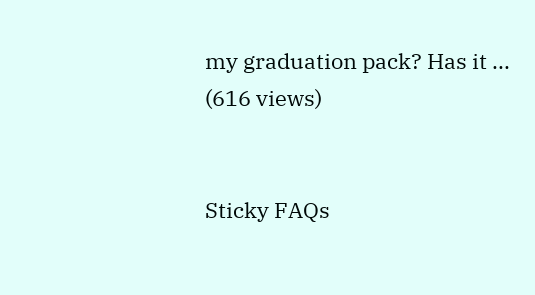my graduation pack? Has it ... (616 views)


Sticky FAQs